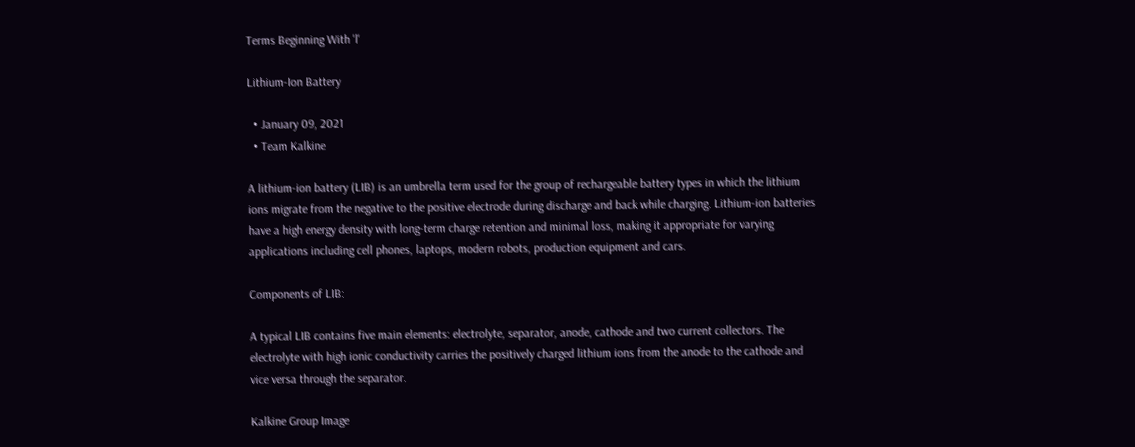Terms Beginning With 'l'

Lithium-Ion Battery

  • January 09, 2021
  • Team Kalkine

A lithium-ion battery (LIB) is an umbrella term used for the group of rechargeable battery types in which the lithium ions migrate from the negative to the positive electrode during discharge and back while charging. Lithium-ion batteries have a high energy density with long-term charge retention and minimal loss, making it appropriate for varying applications including cell phones, laptops, modern robots, production equipment and cars.

Components of LIB:

A typical LIB contains five main elements: electrolyte, separator, anode, cathode and two current collectors. The electrolyte with high ionic conductivity carries the positively charged lithium ions from the anode to the cathode and vice versa through the separator.

Kalkine Group Image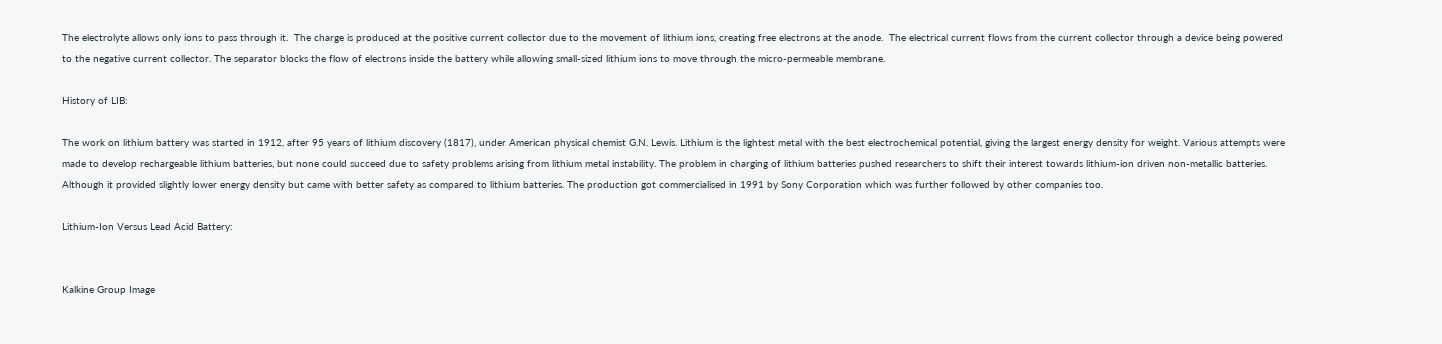The electrolyte allows only ions to pass through it.  The charge is produced at the positive current collector due to the movement of lithium ions, creating free electrons at the anode.  The electrical current flows from the current collector through a device being powered to the negative current collector. The separator blocks the flow of electrons inside the battery while allowing small-sized lithium ions to move through the micro-permeable membrane.

History of LIB:

The work on lithium battery was started in 1912, after 95 years of lithium discovery (1817), under American physical chemist G.N. Lewis. Lithium is the lightest metal with the best electrochemical potential, giving the largest energy density for weight. Various attempts were made to develop rechargeable lithium batteries, but none could succeed due to safety problems arising from lithium metal instability. The problem in charging of lithium batteries pushed researchers to shift their interest towards lithium-ion driven non-metallic batteries. Although it provided slightly lower energy density but came with better safety as compared to lithium batteries. The production got commercialised in 1991 by Sony Corporation which was further followed by other companies too.

Lithium-Ion Versus Lead Acid Battery:


Kalkine Group Image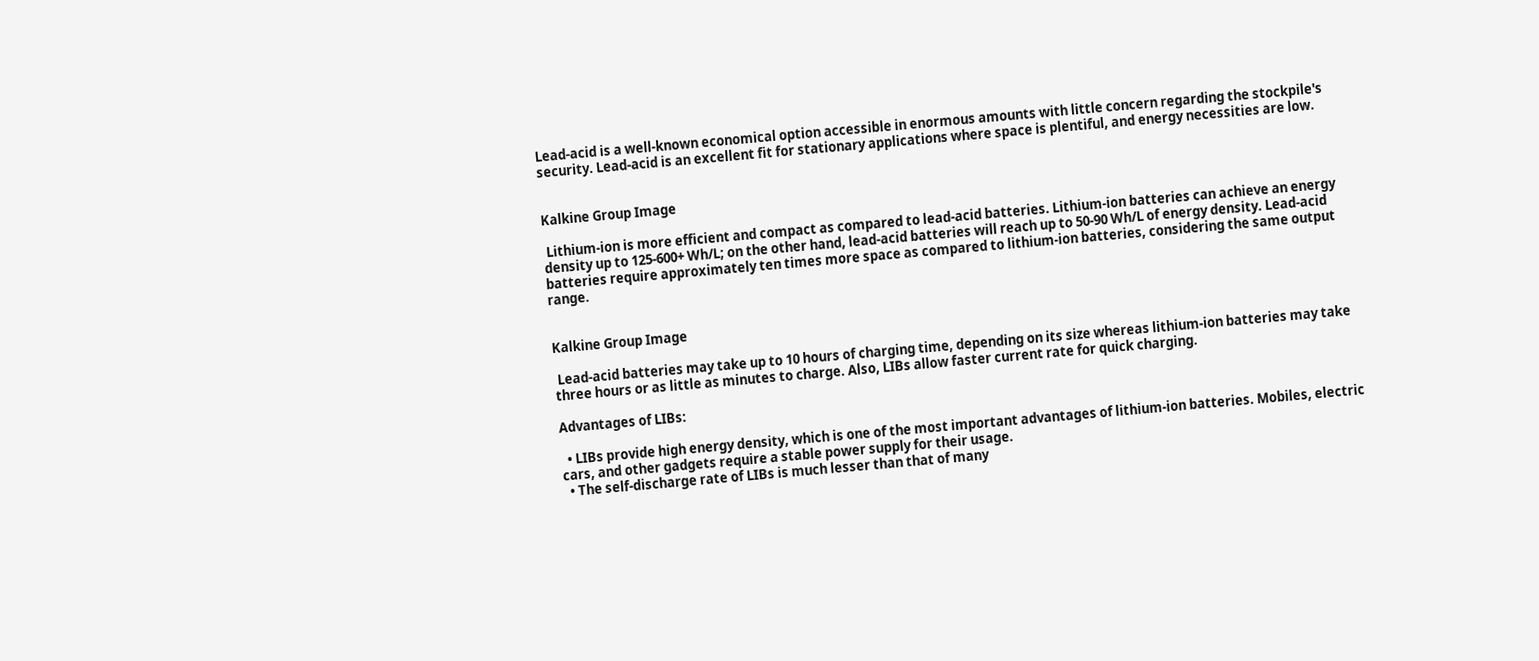Lead-acid is a well-known economical option accessible in enormous amounts with little concern regarding the stockpile's security. Lead-acid is an excellent fit for stationary applications where space is plentiful, and energy necessities are low.


Kalkine Group Image

 Lithium-ion is more efficient and compact as compared to lead-acid batteries. Lithium-ion batteries can achieve an energy density up to 125-600+ Wh/L; on the other hand, lead-acid batteries will reach up to 50-90 Wh/L of energy density. Lead-acid batteries require approximately ten times more space as compared to lithium-ion batteries, considering the same output range.


Kalkine Group Image

 Lead-acid batteries may take up to 10 hours of charging time, depending on its size whereas lithium-ion batteries may take three hours or as little as minutes to charge. Also, LIBs allow faster current rate for quick charging.

Advantages of LIBs:

  • LIBs provide high energy density, which is one of the most important advantages of lithium-ion batteries. Mobiles, electric cars, and other gadgets require a stable power supply for their usage.
  • The self-discharge rate of LIBs is much lesser than that of many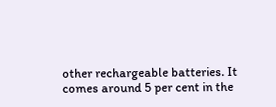other rechargeable batteries. It comes around 5 per cent in the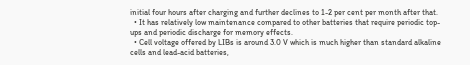initial four hours after charging and further declines to 1-2 per cent per month after that.
  • It has relatively low maintenance compared to other batteries that require periodic top-ups and periodic discharge for memory effects.
  • Cell voltage offered by LIBs is around 3.0 V which is much higher than standard alkaline cells and lead-acid batteries,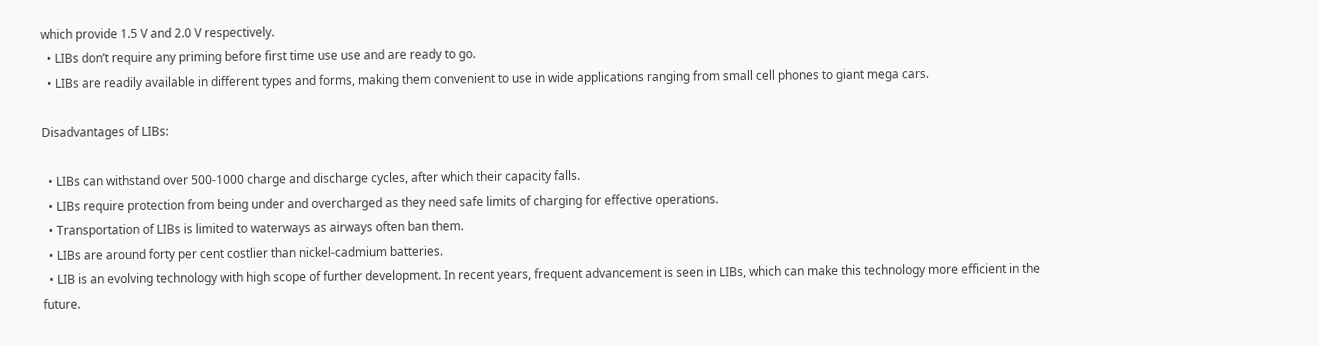which provide 1.5 V and 2.0 V respectively.
  • LIBs don’t require any priming before first time use use and are ready to go.
  • LIBs are readily available in different types and forms, making them convenient to use in wide applications ranging from small cell phones to giant mega cars.

Disadvantages of LIBs:

  • LIBs can withstand over 500-1000 charge and discharge cycles, after which their capacity falls.
  • LIBs require protection from being under and overcharged as they need safe limits of charging for effective operations.
  • Transportation of LIBs is limited to waterways as airways often ban them.
  • LIBs are around forty per cent costlier than nickel-cadmium batteries.
  • LIB is an evolving technology with high scope of further development. In recent years, frequent advancement is seen in LIBs, which can make this technology more efficient in the future.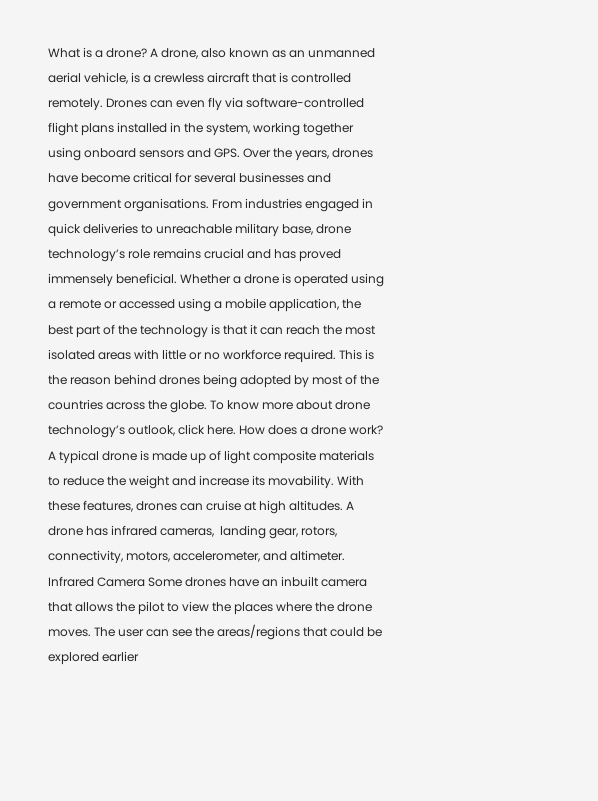What is a drone? A drone, also known as an unmanned aerial vehicle, is a crewless aircraft that is controlled remotely. Drones can even fly via software-controlled flight plans installed in the system, working together using onboard sensors and GPS. Over the years, drones have become critical for several businesses and government organisations. From industries engaged in quick deliveries to unreachable military base, drone technology’s role remains crucial and has proved immensely beneficial. Whether a drone is operated using a remote or accessed using a mobile application, the best part of the technology is that it can reach the most isolated areas with little or no workforce required. This is the reason behind drones being adopted by most of the countries across the globe. To know more about drone technology’s outlook, click here. How does a drone work? A typical drone is made up of light composite materials to reduce the weight and increase its movability. With these features, drones can cruise at high altitudes. A drone has infrared cameras,  landing gear, rotors, connectivity, motors, accelerometer, and altimeter. Infrared Camera Some drones have an inbuilt camera that allows the pilot to view the places where the drone moves. The user can see the areas/regions that could be explored earlier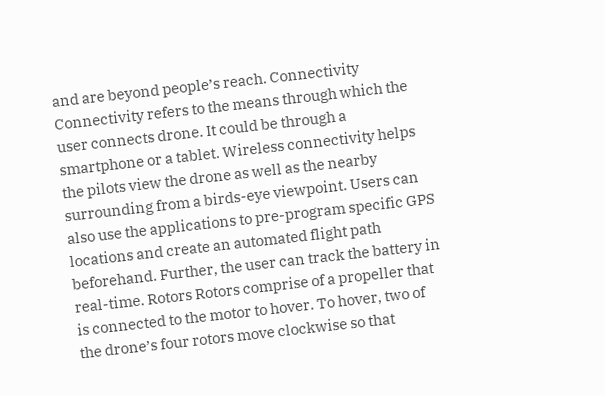and are beyond people’s reach. Connectivity Connectivity refers to the means through which the user connects drone. It could be through a smartphone or a tablet. Wireless connectivity helps the pilots view the drone as well as the nearby surrounding from a birds-eye viewpoint. Users can also use the applications to pre-program specific GPS locations and create an automated flight path beforehand. Further, the user can track the battery in real-time. Rotors Rotors comprise of a propeller that is connected to the motor to hover. To hover, two of the drone’s four rotors move clockwise so that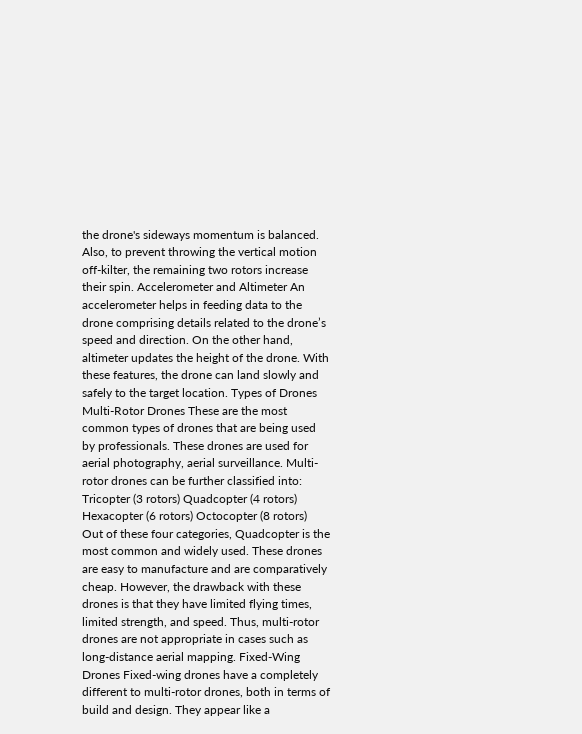the drone's sideways momentum is balanced. Also, to prevent throwing the vertical motion off-kilter, the remaining two rotors increase their spin. Accelerometer and Altimeter An accelerometer helps in feeding data to the drone comprising details related to the drone’s speed and direction. On the other hand, altimeter updates the height of the drone. With these features, the drone can land slowly and safely to the target location. Types of Drones Multi-Rotor Drones These are the most common types of drones that are being used by professionals. These drones are used for aerial photography, aerial surveillance. Multi-rotor drones can be further classified into: Tricopter (3 rotors) Quadcopter (4 rotors) Hexacopter (6 rotors) Octocopter (8 rotors) Out of these four categories, Quadcopter is the most common and widely used. These drones are easy to manufacture and are comparatively cheap. However, the drawback with these drones is that they have limited flying times, limited strength, and speed. Thus, multi-rotor drones are not appropriate in cases such as long-distance aerial mapping. Fixed-Wing Drones Fixed-wing drones have a completely different to multi-rotor drones, both in terms of build and design. They appear like a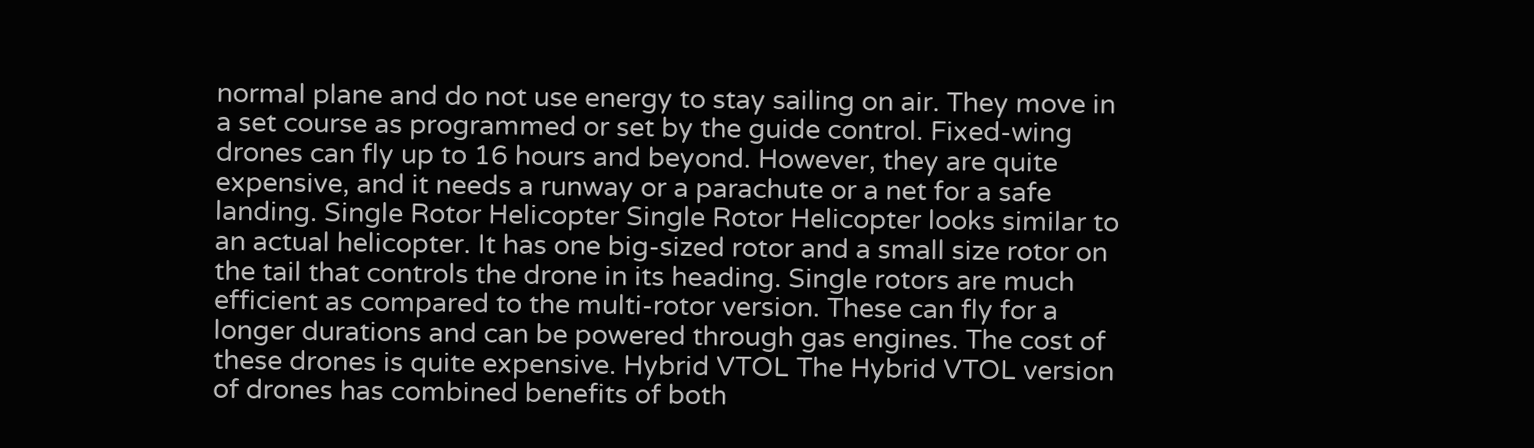normal plane and do not use energy to stay sailing on air. They move in a set course as programmed or set by the guide control. Fixed-wing drones can fly up to 16 hours and beyond. However, they are quite expensive, and it needs a runway or a parachute or a net for a safe landing. Single Rotor Helicopter Single Rotor Helicopter looks similar to an actual helicopter. It has one big-sized rotor and a small size rotor on the tail that controls the drone in its heading. Single rotors are much efficient as compared to the multi-rotor version. These can fly for a longer durations and can be powered through gas engines. The cost of these drones is quite expensive. Hybrid VTOL The Hybrid VTOL version of drones has combined benefits of both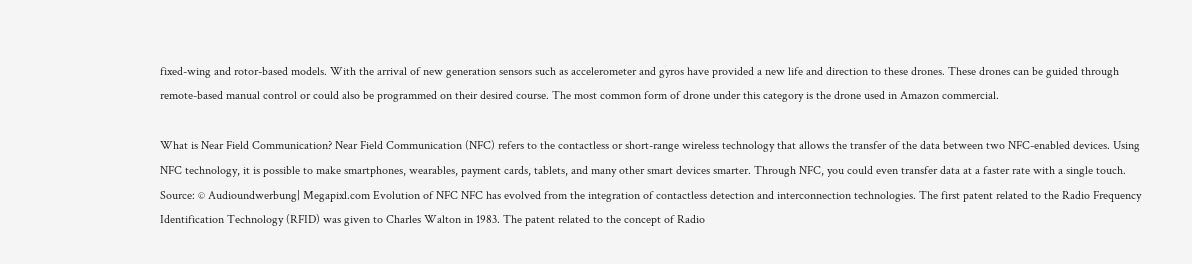fixed-wing and rotor-based models. With the arrival of new generation sensors such as accelerometer and gyros have provided a new life and direction to these drones. These drones can be guided through remote-based manual control or could also be programmed on their desired course. The most common form of drone under this category is the drone used in Amazon commercial.

What is Near Field Communication? Near Field Communication (NFC) refers to the contactless or short-range wireless technology that allows the transfer of the data between two NFC-enabled devices. Using NFC technology, it is possible to make smartphones, wearables, payment cards, tablets, and many other smart devices smarter. Through NFC, you could even transfer data at a faster rate with a single touch. Source: © Audioundwerbung| Megapixl.com Evolution of NFC NFC has evolved from the integration of contactless detection and interconnection technologies. The first patent related to the Radio Frequency Identification Technology (RFID) was given to Charles Walton in 1983. The patent related to the concept of Radio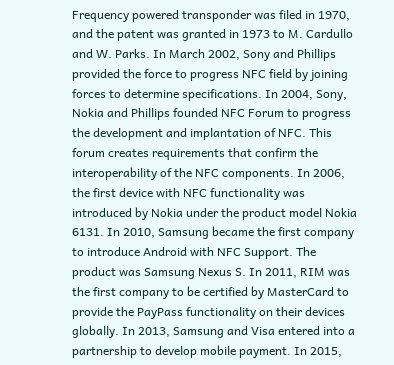Frequency powered transponder was filed in 1970, and the patent was granted in 1973 to M. Cardullo and W. Parks. In March 2002, Sony and Phillips provided the force to progress NFC field by joining forces to determine specifications. In 2004, Sony, Nokia and Phillips founded NFC Forum to progress the development and implantation of NFC. This forum creates requirements that confirm the interoperability of the NFC components. In 2006, the first device with NFC functionality was introduced by Nokia under the product model Nokia 6131. In 2010, Samsung became the first company to introduce Android with NFC Support. The product was Samsung Nexus S. In 2011, RIM was the first company to be certified by MasterCard to provide the PayPass functionality on their devices globally. In 2013, Samsung and Visa entered into a partnership to develop mobile payment. In 2015,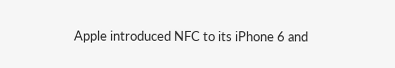Apple introduced NFC to its iPhone 6 and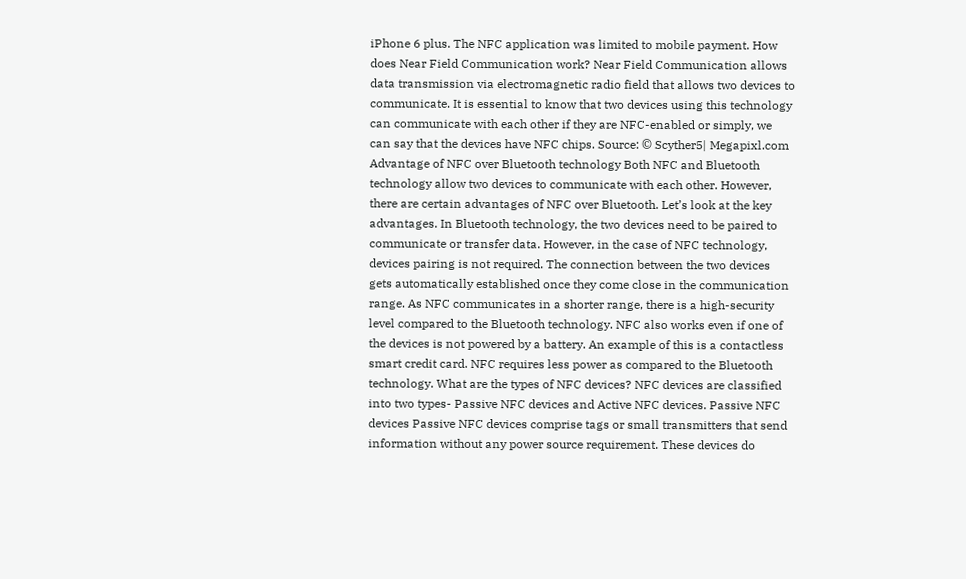iPhone 6 plus. The NFC application was limited to mobile payment. How does Near Field Communication work? Near Field Communication allows data transmission via electromagnetic radio field that allows two devices to communicate. It is essential to know that two devices using this technology can communicate with each other if they are NFC-enabled or simply, we can say that the devices have NFC chips. Source: © Scyther5| Megapixl.com Advantage of NFC over Bluetooth technology Both NFC and Bluetooth technology allow two devices to communicate with each other. However, there are certain advantages of NFC over Bluetooth. Let’s look at the key advantages. In Bluetooth technology, the two devices need to be paired to communicate or transfer data. However, in the case of NFC technology, devices pairing is not required. The connection between the two devices gets automatically established once they come close in the communication range. As NFC communicates in a shorter range, there is a high-security level compared to the Bluetooth technology. NFC also works even if one of the devices is not powered by a battery. An example of this is a contactless smart credit card. NFC requires less power as compared to the Bluetooth technology. What are the types of NFC devices? NFC devices are classified into two types- Passive NFC devices and Active NFC devices. Passive NFC devices Passive NFC devices comprise tags or small transmitters that send information without any power source requirement. These devices do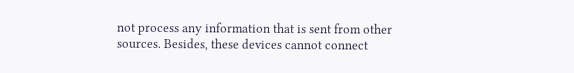not process any information that is sent from other sources. Besides, these devices cannot connect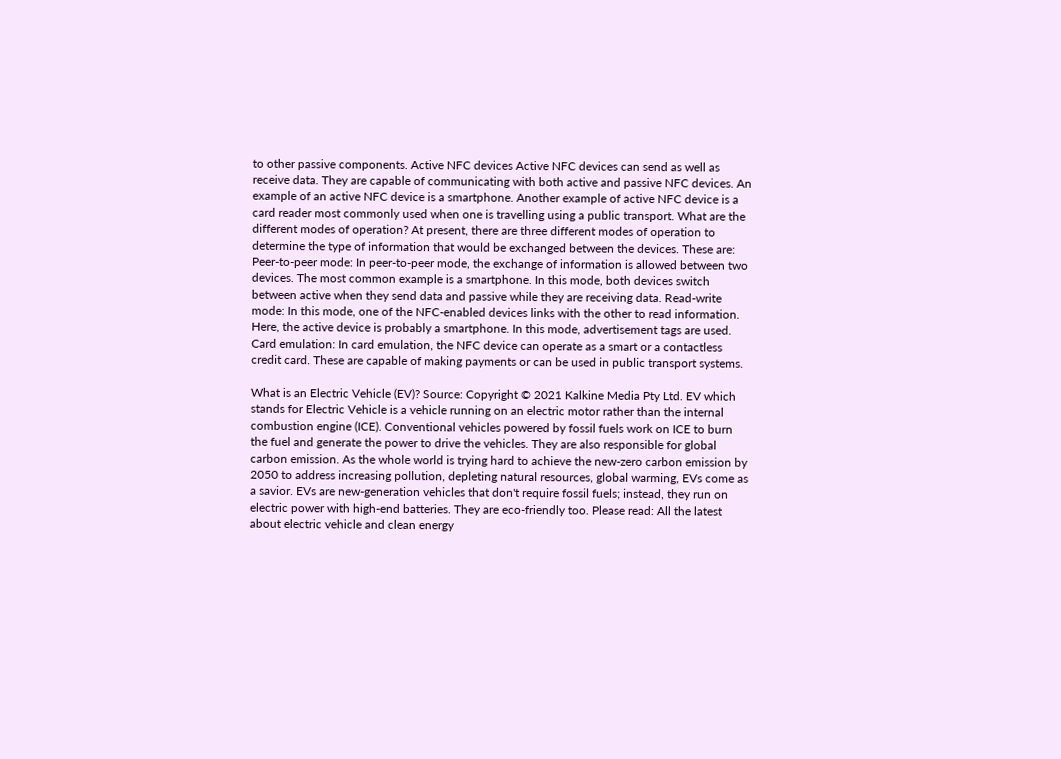to other passive components. Active NFC devices Active NFC devices can send as well as receive data. They are capable of communicating with both active and passive NFC devices. An example of an active NFC device is a smartphone. Another example of active NFC device is a card reader most commonly used when one is travelling using a public transport. What are the different modes of operation? At present, there are three different modes of operation to determine the type of information that would be exchanged between the devices. These are: Peer-to-peer mode: In peer-to-peer mode, the exchange of information is allowed between two devices. The most common example is a smartphone. In this mode, both devices switch between active when they send data and passive while they are receiving data. Read-write mode: In this mode, one of the NFC-enabled devices links with the other to read information. Here, the active device is probably a smartphone. In this mode, advertisement tags are used. Card emulation: In card emulation, the NFC device can operate as a smart or a contactless credit card. These are capable of making payments or can be used in public transport systems.

What is an Electric Vehicle (EV)? Source: Copyright © 2021 Kalkine Media Pty Ltd. EV which stands for Electric Vehicle is a vehicle running on an electric motor rather than the internal combustion engine (ICE). Conventional vehicles powered by fossil fuels work on ICE to burn the fuel and generate the power to drive the vehicles. They are also responsible for global carbon emission. As the whole world is trying hard to achieve the new-zero carbon emission by 2050 to address increasing pollution, depleting natural resources, global warming, EVs come as a savior. EVs are new-generation vehicles that don't require fossil fuels; instead, they run on electric power with high-end batteries. They are eco-friendly too. Please read: All the latest about electric vehicle and clean energy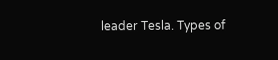leader Tesla. Types of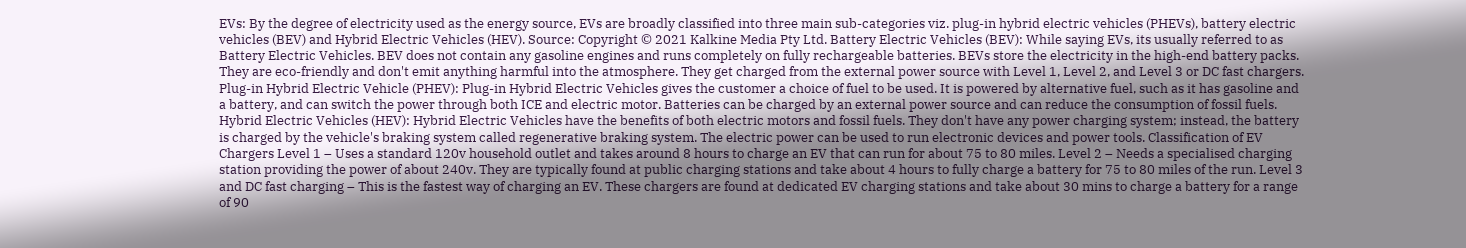EVs: By the degree of electricity used as the energy source, EVs are broadly classified into three main sub-categories viz. plug-in hybrid electric vehicles (PHEVs), battery electric vehicles (BEV) and Hybrid Electric Vehicles (HEV). Source: Copyright © 2021 Kalkine Media Pty Ltd. Battery Electric Vehicles (BEV): While saying EVs, its usually referred to as Battery Electric Vehicles. BEV does not contain any gasoline engines and runs completely on fully rechargeable batteries. BEVs store the electricity in the high-end battery packs. They are eco-friendly and don't emit anything harmful into the atmosphere. They get charged from the external power source with Level 1, Level 2, and Level 3 or DC fast chargers. Plug-in Hybrid Electric Vehicle (PHEV): Plug-in Hybrid Electric Vehicles gives the customer a choice of fuel to be used. It is powered by alternative fuel, such as it has gasoline and a battery, and can switch the power through both ICE and electric motor. Batteries can be charged by an external power source and can reduce the consumption of fossil fuels. Hybrid Electric Vehicles (HEV): Hybrid Electric Vehicles have the benefits of both electric motors and fossil fuels. They don't have any power charging system; instead, the battery is charged by the vehicle's braking system called regenerative braking system. The electric power can be used to run electronic devices and power tools. Classification of EV Chargers Level 1 – Uses a standard 120v household outlet and takes around 8 hours to charge an EV that can run for about 75 to 80 miles. Level 2 – Needs a specialised charging station providing the power of about 240v. They are typically found at public charging stations and take about 4 hours to fully charge a battery for 75 to 80 miles of the run. Level 3 and DC fast charging – This is the fastest way of charging an EV. These chargers are found at dedicated EV charging stations and take about 30 mins to charge a battery for a range of 90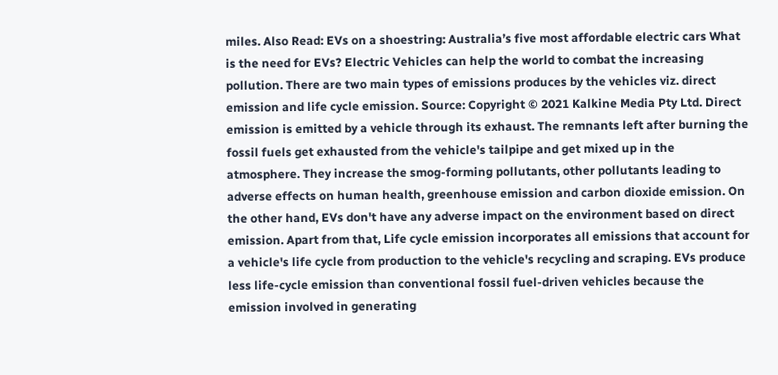miles. Also Read: EVs on a shoestring: Australia’s five most affordable electric cars What is the need for EVs? Electric Vehicles can help the world to combat the increasing pollution. There are two main types of emissions produces by the vehicles viz. direct emission and life cycle emission. Source: Copyright © 2021 Kalkine Media Pty Ltd. Direct emission is emitted by a vehicle through its exhaust. The remnants left after burning the fossil fuels get exhausted from the vehicle's tailpipe and get mixed up in the atmosphere. They increase the smog-forming pollutants, other pollutants leading to adverse effects on human health, greenhouse emission and carbon dioxide emission. On the other hand, EVs don't have any adverse impact on the environment based on direct emission. Apart from that, Life cycle emission incorporates all emissions that account for a vehicle's life cycle from production to the vehicle's recycling and scraping. EVs produce less life-cycle emission than conventional fossil fuel-driven vehicles because the emission involved in generating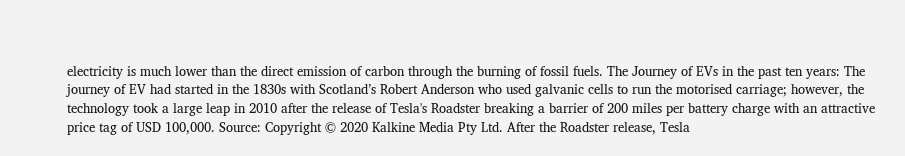electricity is much lower than the direct emission of carbon through the burning of fossil fuels. The Journey of EVs in the past ten years: The journey of EV had started in the 1830s with Scotland’s Robert Anderson who used galvanic cells to run the motorised carriage; however, the technology took a large leap in 2010 after the release of Tesla's Roadster breaking a barrier of 200 miles per battery charge with an attractive price tag of USD 100,000. Source: Copyright © 2020 Kalkine Media Pty Ltd. After the Roadster release, Tesla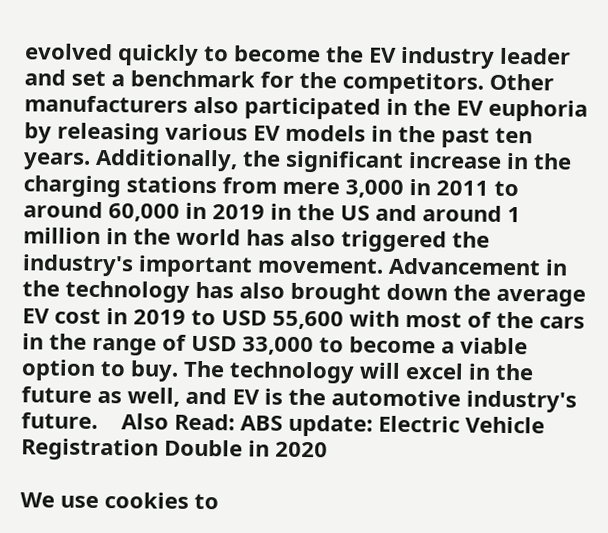evolved quickly to become the EV industry leader and set a benchmark for the competitors. Other manufacturers also participated in the EV euphoria by releasing various EV models in the past ten years. Additionally, the significant increase in the charging stations from mere 3,000 in 2011 to around 60,000 in 2019 in the US and around 1 million in the world has also triggered the industry's important movement. Advancement in the technology has also brought down the average EV cost in 2019 to USD 55,600 with most of the cars in the range of USD 33,000 to become a viable option to buy. The technology will excel in the future as well, and EV is the automotive industry's future.    Also Read: ABS update: Electric Vehicle Registration Double in 2020

We use cookies to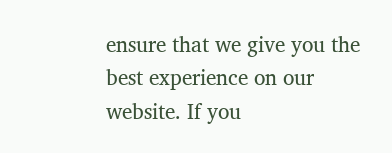ensure that we give you the best experience on our website. If you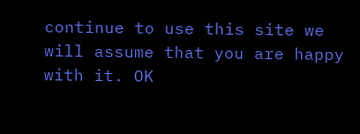continue to use this site we will assume that you are happy with it. OK